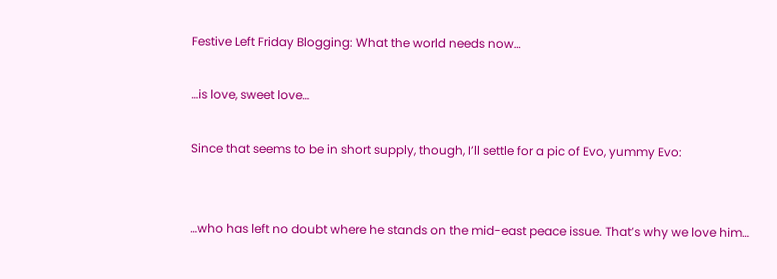Festive Left Friday Blogging: What the world needs now…

…is love, sweet love…

Since that seems to be in short supply, though, I’ll settle for a pic of Evo, yummy Evo:


…who has left no doubt where he stands on the mid-east peace issue. That’s why we love him…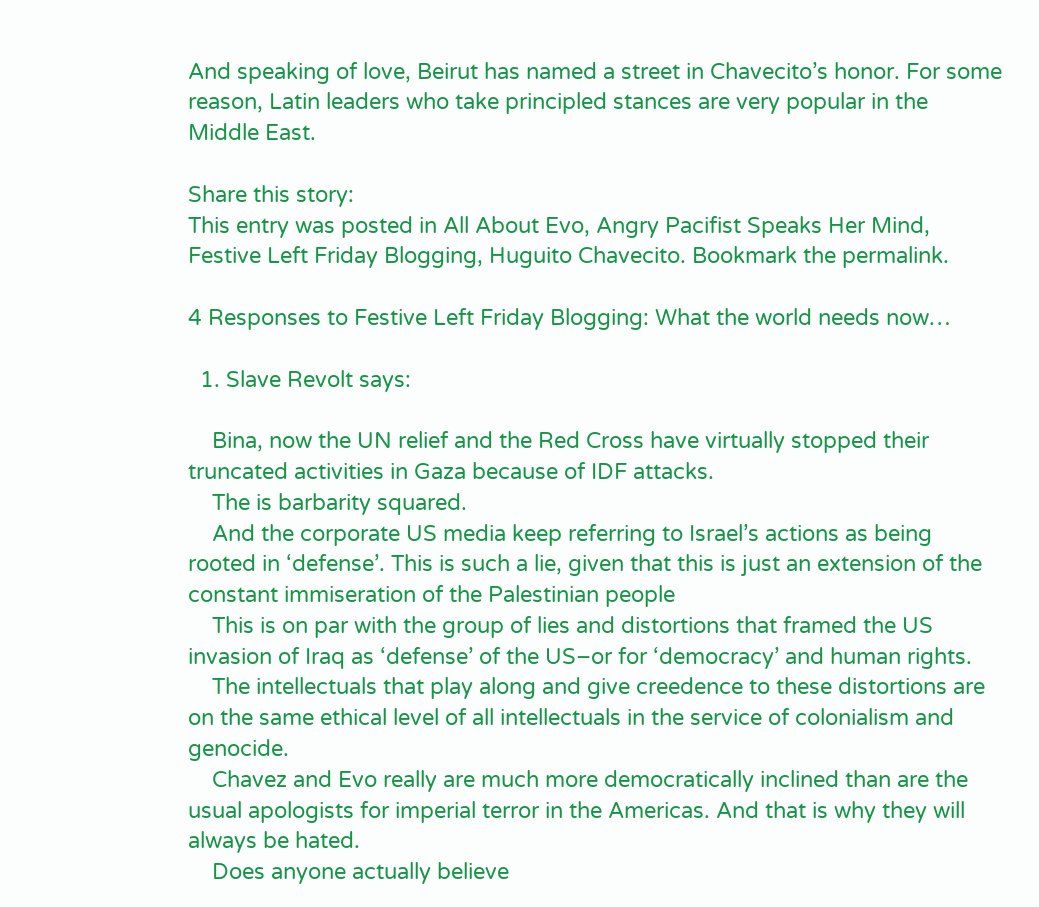And speaking of love, Beirut has named a street in Chavecito’s honor. For some reason, Latin leaders who take principled stances are very popular in the Middle East.

Share this story:
This entry was posted in All About Evo, Angry Pacifist Speaks Her Mind, Festive Left Friday Blogging, Huguito Chavecito. Bookmark the permalink.

4 Responses to Festive Left Friday Blogging: What the world needs now…

  1. Slave Revolt says:

    Bina, now the UN relief and the Red Cross have virtually stopped their truncated activities in Gaza because of IDF attacks.
    The is barbarity squared.
    And the corporate US media keep referring to Israel’s actions as being rooted in ‘defense’. This is such a lie, given that this is just an extension of the constant immiseration of the Palestinian people
    This is on par with the group of lies and distortions that framed the US invasion of Iraq as ‘defense’ of the US–or for ‘democracy’ and human rights.
    The intellectuals that play along and give creedence to these distortions are on the same ethical level of all intellectuals in the service of colonialism and genocide.
    Chavez and Evo really are much more democratically inclined than are the usual apologists for imperial terror in the Americas. And that is why they will always be hated.
    Does anyone actually believe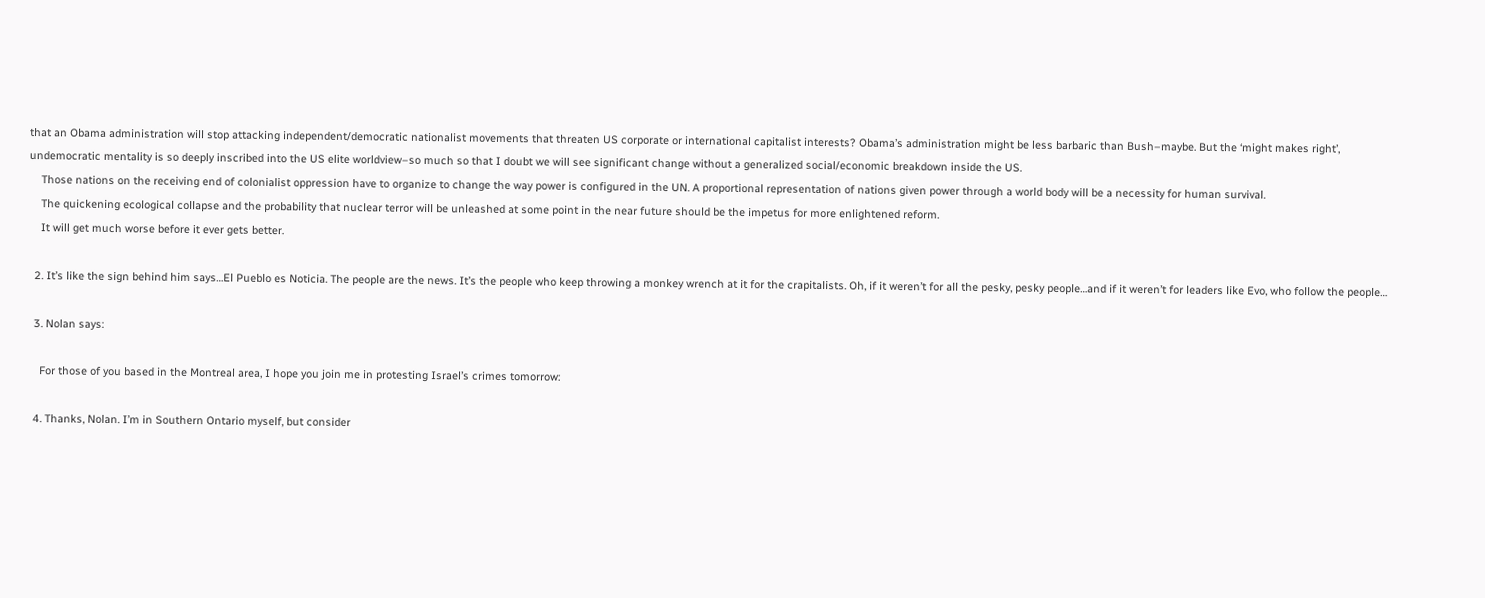that an Obama administration will stop attacking independent/democratic nationalist movements that threaten US corporate or international capitalist interests? Obama’s administration might be less barbaric than Bush–maybe. But the ‘might makes right’, undemocratic mentality is so deeply inscribed into the US elite worldview–so much so that I doubt we will see significant change without a generalized social/economic breakdown inside the US.
    Those nations on the receiving end of colonialist oppression have to organize to change the way power is configured in the UN. A proportional representation of nations given power through a world body will be a necessity for human survival.
    The quickening ecological collapse and the probability that nuclear terror will be unleashed at some point in the near future should be the impetus for more enlightened reform.
    It will get much worse before it ever gets better.

  2. It’s like the sign behind him says…El Pueblo es Noticia. The people are the news. It’s the people who keep throwing a monkey wrench at it for the crapitalists. Oh, if it weren’t for all the pesky, pesky people…and if it weren’t for leaders like Evo, who follow the people…

  3. Nolan says:

    For those of you based in the Montreal area, I hope you join me in protesting Israel’s crimes tomorrow:

  4. Thanks, Nolan. I’m in Southern Ontario myself, but consider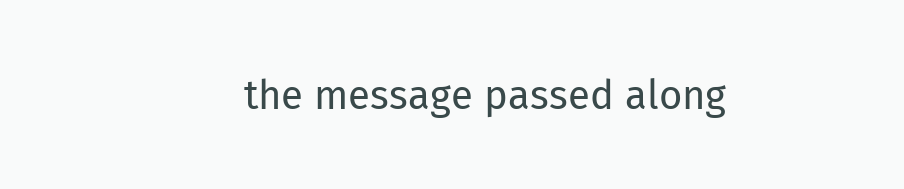the message passed along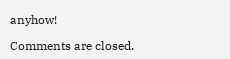anyhow!

Comments are closed.